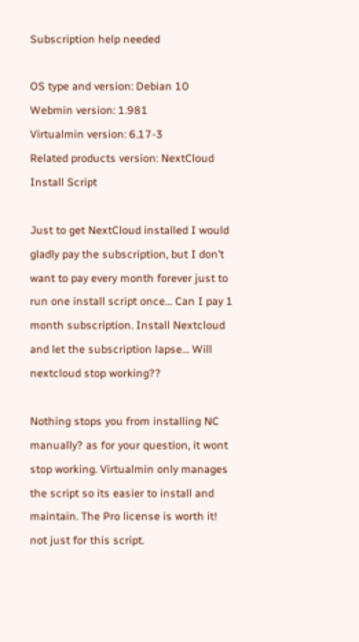Subscription help needed

OS type and version: Debian 10
Webmin version: 1.981
Virtualmin version: 6.17-3
Related products version: NextCloud Install Script

Just to get NextCloud installed I would gladly pay the subscription, but I don’t want to pay every month forever just to run one install script once… Can I pay 1 month subscription. Install Nextcloud and let the subscription lapse… Will nextcloud stop working??

Nothing stops you from installing NC manually? as for your question, it wont stop working. Virtualmin only manages the script so its easier to install and maintain. The Pro license is worth it! not just for this script.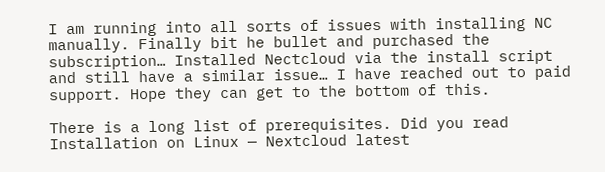I am running into all sorts of issues with installing NC manually. Finally bit he bullet and purchased the subscription… Installed Nectcloud via the install script and still have a similar issue… I have reached out to paid support. Hope they can get to the bottom of this.

There is a long list of prerequisites. Did you read Installation on Linux — Nextcloud latest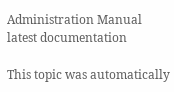Administration Manual latest documentation

This topic was automatically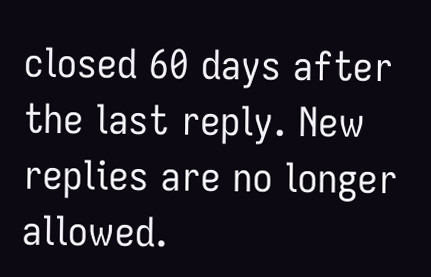closed 60 days after the last reply. New replies are no longer allowed.